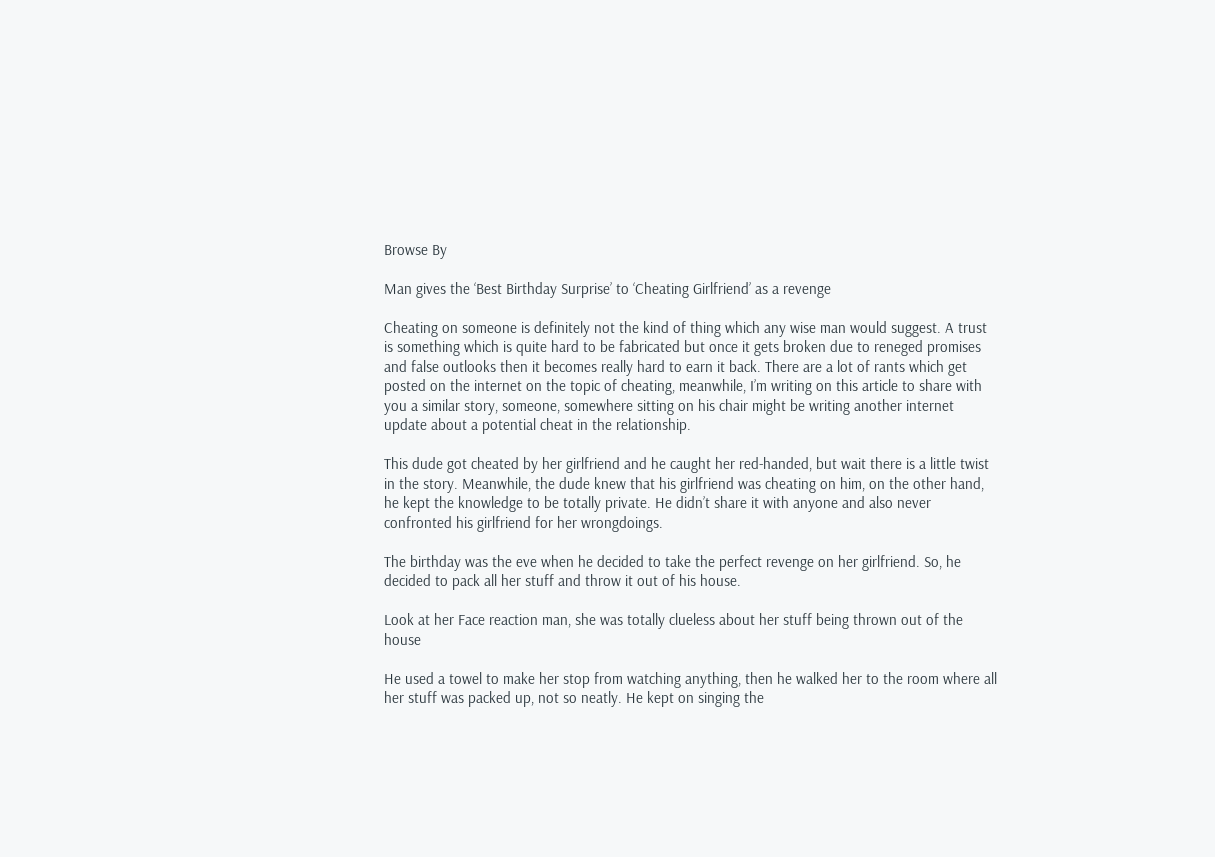Browse By

Man gives the ‘Best Birthday Surprise’ to ‘Cheating Girlfriend’ as a revenge

Cheating on someone is definitely not the kind of thing which any wise man would suggest. A trust is something which is quite hard to be fabricated but once it gets broken due to reneged promises and false outlooks then it becomes really hard to earn it back. There are a lot of rants which get posted on the internet on the topic of cheating, meanwhile, I’m writing on this article to share with you a similar story, someone, somewhere sitting on his chair might be writing another internet update about a potential cheat in the relationship.

This dude got cheated by her girlfriend and he caught her red-handed, but wait there is a little twist in the story. Meanwhile, the dude knew that his girlfriend was cheating on him, on the other hand, he kept the knowledge to be totally private. He didn’t share it with anyone and also never confronted his girlfriend for her wrongdoings.

The birthday was the eve when he decided to take the perfect revenge on her girlfriend. So, he decided to pack all her stuff and throw it out of his house.

Look at her Face reaction man, she was totally clueless about her stuff being thrown out of the house

He used a towel to make her stop from watching anything, then he walked her to the room where all her stuff was packed up, not so neatly. He kept on singing the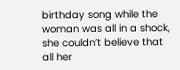birthday song while the woman was all in a shock, she couldn’t believe that all her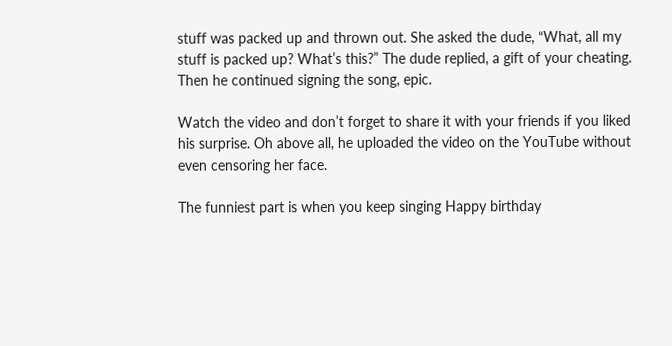stuff was packed up and thrown out. She asked the dude, “What, all my stuff is packed up? What’s this?” The dude replied, a gift of your cheating. Then he continued signing the song, epic.

Watch the video and don’t forget to share it with your friends if you liked his surprise. Oh above all, he uploaded the video on the YouTube without even censoring her face.

The funniest part is when you keep singing Happy birthday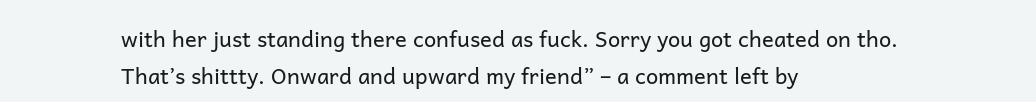with her just standing there confused as fuck. Sorry you got cheated on tho. That’s shittty. Onward and upward my friend” – a comment left by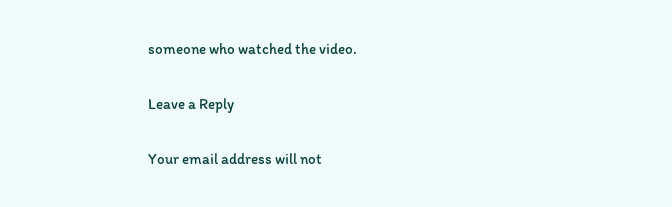someone who watched the video.

Leave a Reply

Your email address will not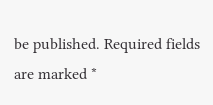be published. Required fields are marked *